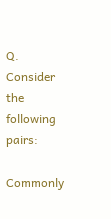Q. Consider the following pairs:

Commonly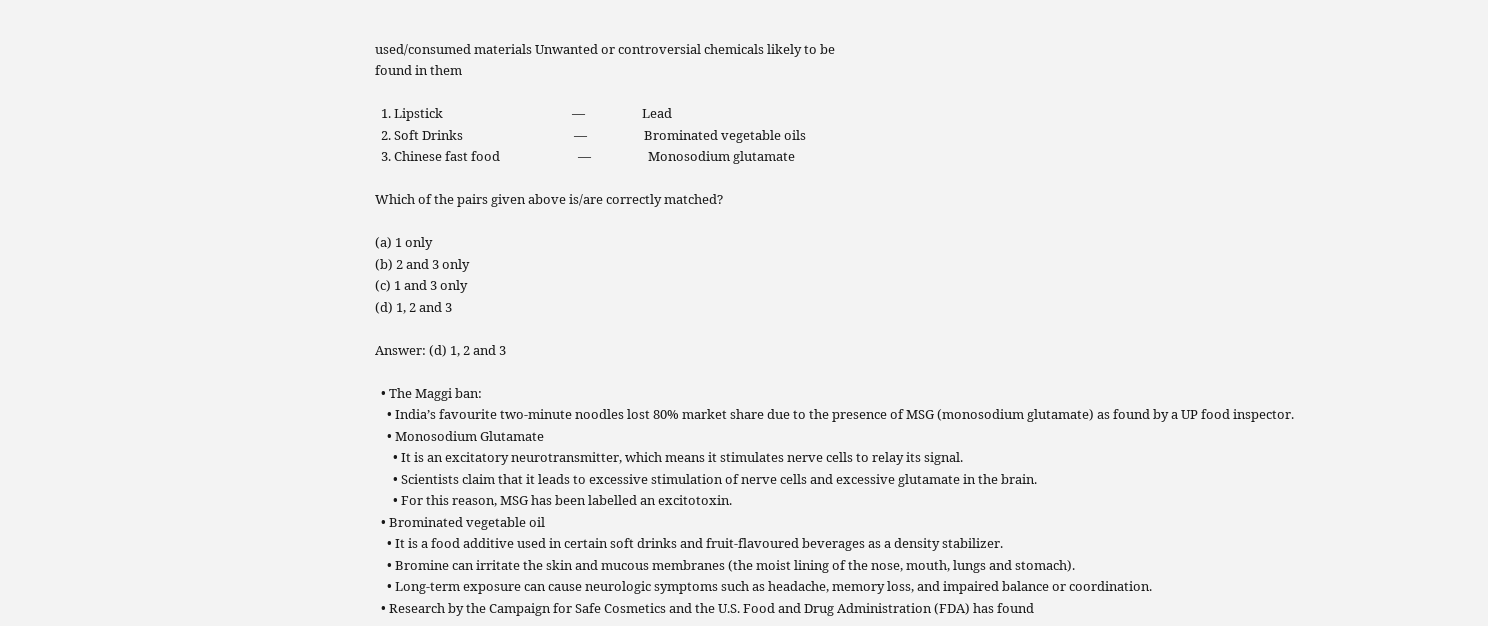used/consumed materials Unwanted or controversial chemicals likely to be
found in them

  1. Lipstick                                           —                   Lead
  2. Soft Drinks                                     —                   Brominated vegetable oils
  3. Chinese fast food                          —                   Monosodium glutamate

Which of the pairs given above is/are correctly matched?

(a) 1 only
(b) 2 and 3 only
(c) 1 and 3 only
(d) 1, 2 and 3

Answer: (d) 1, 2 and 3

  • The Maggi ban:
    • India’s favourite two-minute noodles lost 80% market share due to the presence of MSG (monosodium glutamate) as found by a UP food inspector.
    • Monosodium Glutamate
      • It is an excitatory neurotransmitter, which means it stimulates nerve cells to relay its signal.
      • Scientists claim that it leads to excessive stimulation of nerve cells and excessive glutamate in the brain.
      • For this reason, MSG has been labelled an excitotoxin.
  • Brominated vegetable oil
    • It is a food additive used in certain soft drinks and fruit-flavoured beverages as a density stabilizer.
    • Bromine can irritate the skin and mucous membranes (the moist lining of the nose, mouth, lungs and stomach).
    • Long-term exposure can cause neurologic symptoms such as headache, memory loss, and impaired balance or coordination.
  • Research by the Campaign for Safe Cosmetics and the U.S. Food and Drug Administration (FDA) has found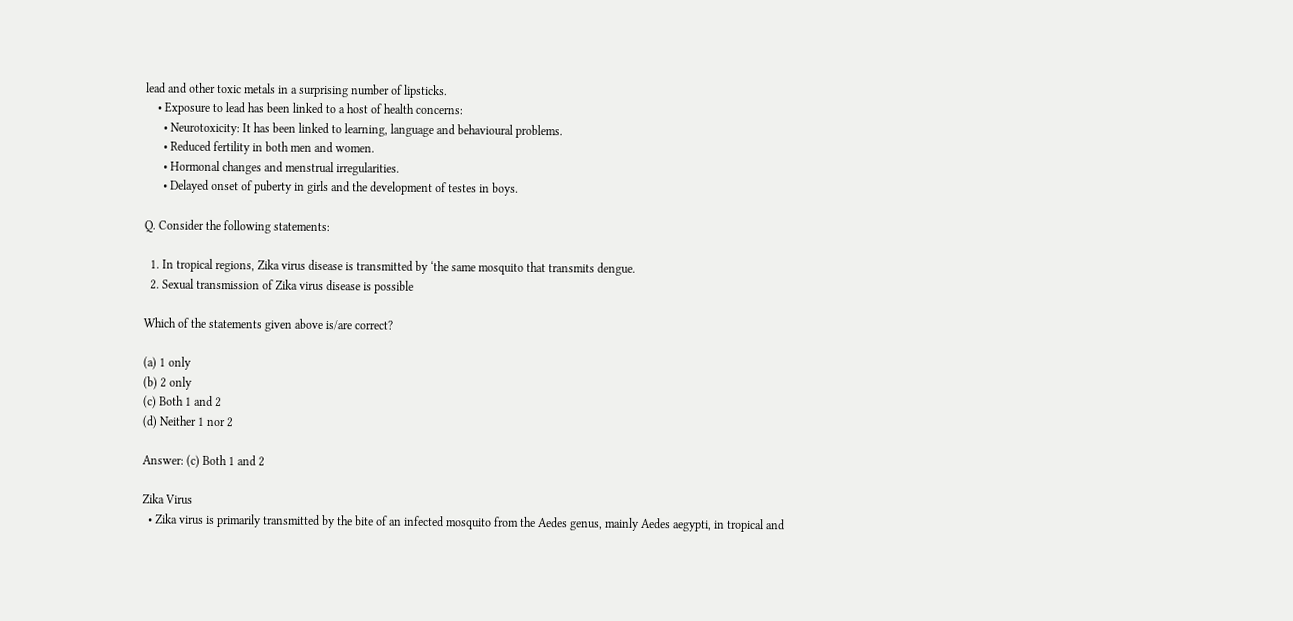lead and other toxic metals in a surprising number of lipsticks.
    • Exposure to lead has been linked to a host of health concerns:
      • Neurotoxicity: It has been linked to learning, language and behavioural problems.
      • Reduced fertility in both men and women.
      • Hormonal changes and menstrual irregularities.
      • Delayed onset of puberty in girls and the development of testes in boys.

Q. Consider the following statements:

  1. In tropical regions, Zika virus disease is transmitted by ‘the same mosquito that transmits dengue.
  2. Sexual transmission of Zika virus disease is possible

Which of the statements given above is/are correct?

(a) 1 only
(b) 2 only
(c) Both 1 and 2
(d) Neither 1 nor 2

Answer: (c) Both 1 and 2

Zika Virus
  • Zika virus is primarily transmitted by the bite of an infected mosquito from the Aedes genus, mainly Aedes aegypti, in tropical and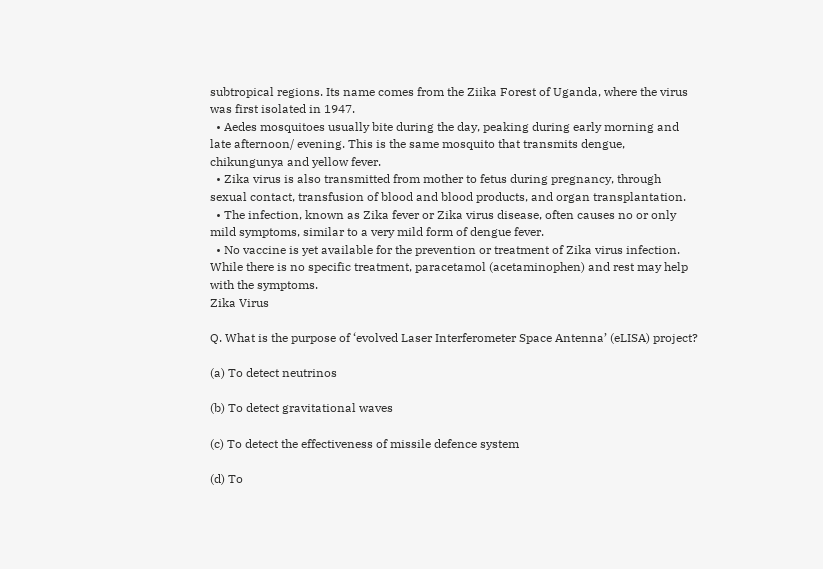subtropical regions. Its name comes from the Ziika Forest of Uganda, where the virus was first isolated in 1947.
  • Aedes mosquitoes usually bite during the day, peaking during early morning and late afternoon/ evening. This is the same mosquito that transmits dengue, chikungunya and yellow fever.
  • Zika virus is also transmitted from mother to fetus during pregnancy, through sexual contact, transfusion of blood and blood products, and organ transplantation.
  • The infection, known as Zika fever or Zika virus disease, often causes no or only mild symptoms, similar to a very mild form of dengue fever.
  • No vaccine is yet available for the prevention or treatment of Zika virus infection. While there is no specific treatment, paracetamol (acetaminophen) and rest may help with the symptoms.
Zika Virus

Q. What is the purpose of ‘evolved Laser Interferometer Space Antenna’ (eLISA) project?

(a) To detect neutrinos

(b) To detect gravitational waves

(c) To detect the effectiveness of missile defence system

(d) To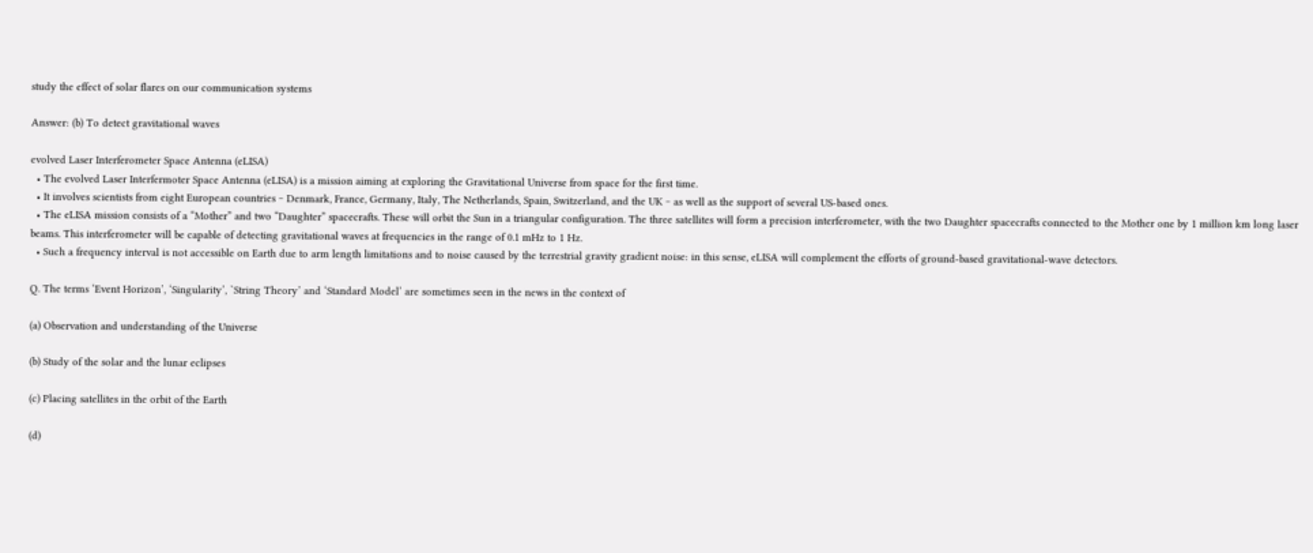study the effect of solar flares on our communication systems

Answer: (b) To detect gravitational waves

evolved Laser Interferometer Space Antenna (eLISA)
  • The evolved Laser Interfermoter Space Antenna (eLISA) is a mission aiming at exploring the Gravitational Universe from space for the first time.
  • It involves scientists from eight European countries ‒ Denmark, France, Germany, Italy, The Netherlands, Spain, Switzerland, and the UK ‒ as well as the support of several US-based ones.
  • The eLISA mission consists of a “Mother” and two “Daughter” spacecrafts. These will orbit the Sun in a triangular configuration. The three satellites will form a precision interferometer, with the two Daughter spacecrafts connected to the Mother one by 1 million km long laser beams. This interferometer will be capable of detecting gravitational waves at frequencies in the range of 0.1 mHz to 1 Hz.
  • Such a frequency interval is not accessible on Earth due to arm length limitations and to noise caused by the terrestrial gravity gradient noise: in this sense, eLISA will complement the efforts of ground-based gravitational-wave detectors.

Q. The terms ‘Event Horizon’, ‘Singularity’, `String Theory’ and ‘Standard Model’ are sometimes seen in the news in the context of

(a) Observation and understanding of the Universe

(b) Study of the solar and the lunar eclipses

(c) Placing satellites in the orbit of the Earth

(d)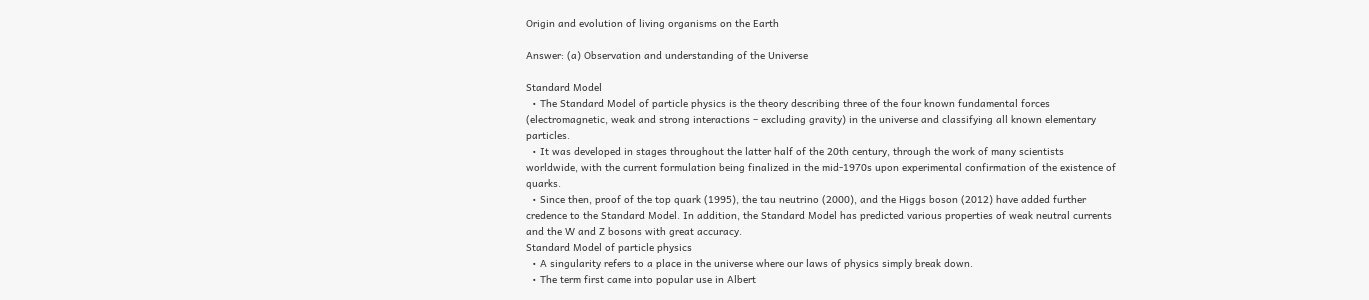Origin and evolution of living organisms on the Earth

Answer: (a) Observation and understanding of the Universe

Standard Model
  • The Standard Model of particle physics is the theory describing three of the four known fundamental forces (electromagnetic, weak and strong interactions – excluding gravity) in the universe and classifying all known elementary particles.
  • It was developed in stages throughout the latter half of the 20th century, through the work of many scientists worldwide, with the current formulation being finalized in the mid-1970s upon experimental confirmation of the existence of quarks.
  • Since then, proof of the top quark (1995), the tau neutrino (2000), and the Higgs boson (2012) have added further credence to the Standard Model. In addition, the Standard Model has predicted various properties of weak neutral currents and the W and Z bosons with great accuracy.
Standard Model of particle physics
  • A singularity refers to a place in the universe where our laws of physics simply break down.
  • The term first came into popular use in Albert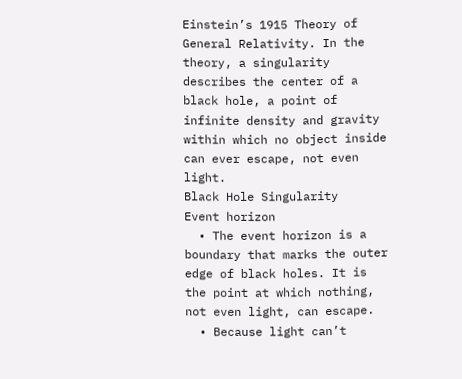Einstein’s 1915 Theory of General Relativity. In the theory, a singularity describes the center of a black hole, a point of infinite density and gravity within which no object inside can ever escape, not even light.
Black Hole Singularity
Event horizon
  • The event horizon is a boundary that marks the outer edge of black holes. It is the point at which nothing, not even light, can escape.
  • Because light can’t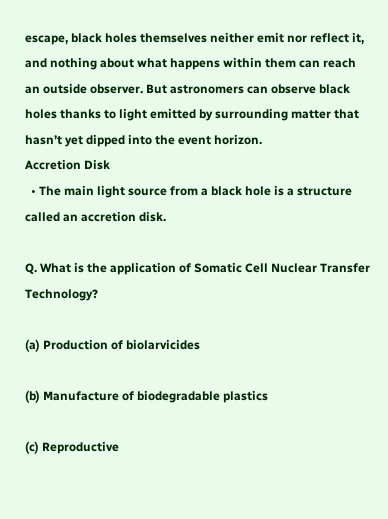escape, black holes themselves neither emit nor reflect it, and nothing about what happens within them can reach an outside observer. But astronomers can observe black holes thanks to light emitted by surrounding matter that hasn’t yet dipped into the event horizon.
Accretion Disk
  • The main light source from a black hole is a structure called an accretion disk.

Q. What is the application of Somatic Cell Nuclear Transfer Technology?

(a) Production of biolarvicides

(b) Manufacture of biodegradable plastics

(c) Reproductive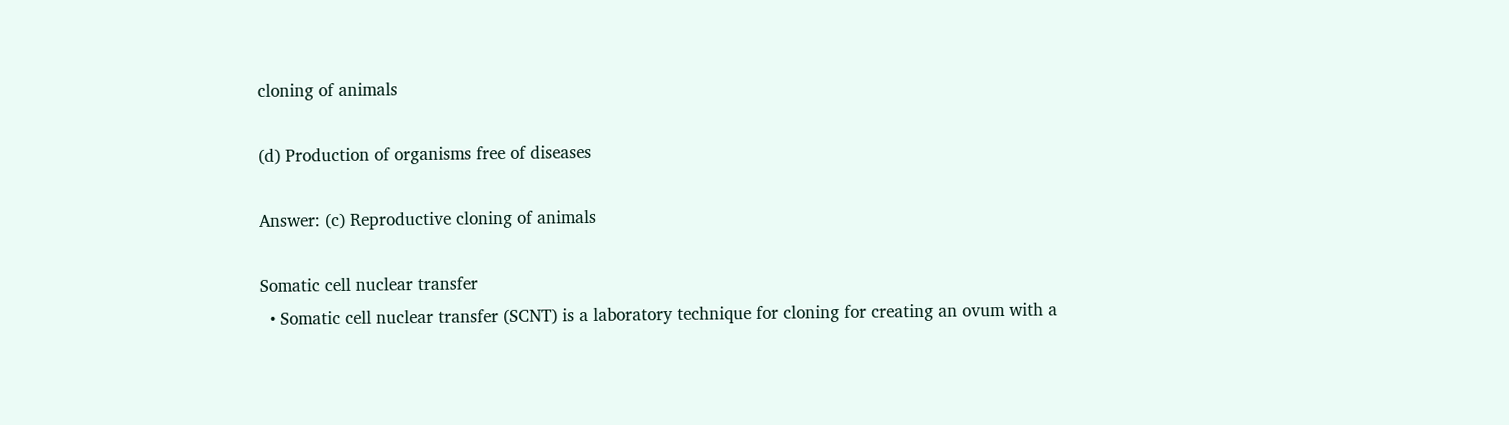cloning of animals

(d) Production of organisms free of diseases

Answer: (c) Reproductive cloning of animals

Somatic cell nuclear transfer
  • Somatic cell nuclear transfer (SCNT) is a laboratory technique for cloning for creating an ovum with a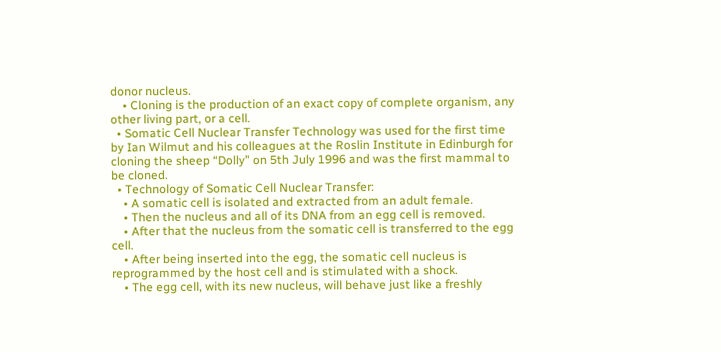donor nucleus.
    • Cloning is the production of an exact copy of complete organism, any other living part, or a cell.
  • Somatic Cell Nuclear Transfer Technology was used for the first time by Ian Wilmut and his colleagues at the Roslin Institute in Edinburgh for cloning the sheep “Dolly” on 5th July 1996 and was the first mammal to be cloned.
  • Technology of Somatic Cell Nuclear Transfer:
    • A somatic cell is isolated and extracted from an adult female.
    • Then the nucleus and all of its DNA from an egg cell is removed.
    • After that the nucleus from the somatic cell is transferred to the egg cell.
    • After being inserted into the egg, the somatic cell nucleus is reprogrammed by the host cell and is stimulated with a shock.
    • The egg cell, with its new nucleus, will behave just like a freshly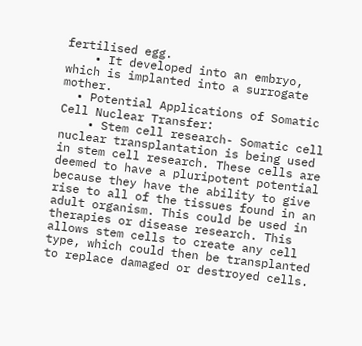fertilised egg.
    • It developed into an embryo, which is implanted into a surrogate mother.
  • Potential Applications of Somatic Cell Nuclear Transfer:
    • Stem cell research- Somatic cell nuclear transplantation is being used in stem cell research. These cells are deemed to have a pluripotent potential because they have the ability to give rise to all of the tissues found in an adult organism. This could be used in therapies or disease research. This allows stem cells to create any cell type, which could then be transplanted to replace damaged or destroyed cells.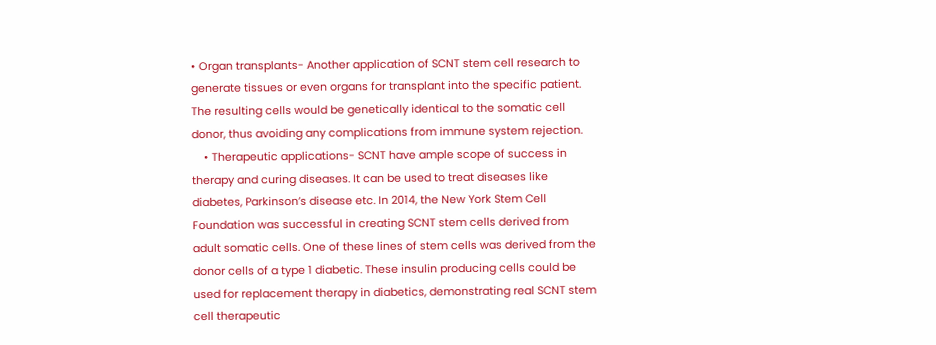• Organ transplants- Another application of SCNT stem cell research to generate tissues or even organs for transplant into the specific patient. The resulting cells would be genetically identical to the somatic cell donor, thus avoiding any complications from immune system rejection.
    • Therapeutic applications- SCNT have ample scope of success in therapy and curing diseases. It can be used to treat diseases like diabetes, Parkinson’s disease etc. In 2014, the New York Stem Cell Foundation was successful in creating SCNT stem cells derived from adult somatic cells. One of these lines of stem cells was derived from the donor cells of a type 1 diabetic. These insulin producing cells could be used for replacement therapy in diabetics, demonstrating real SCNT stem cell therapeutic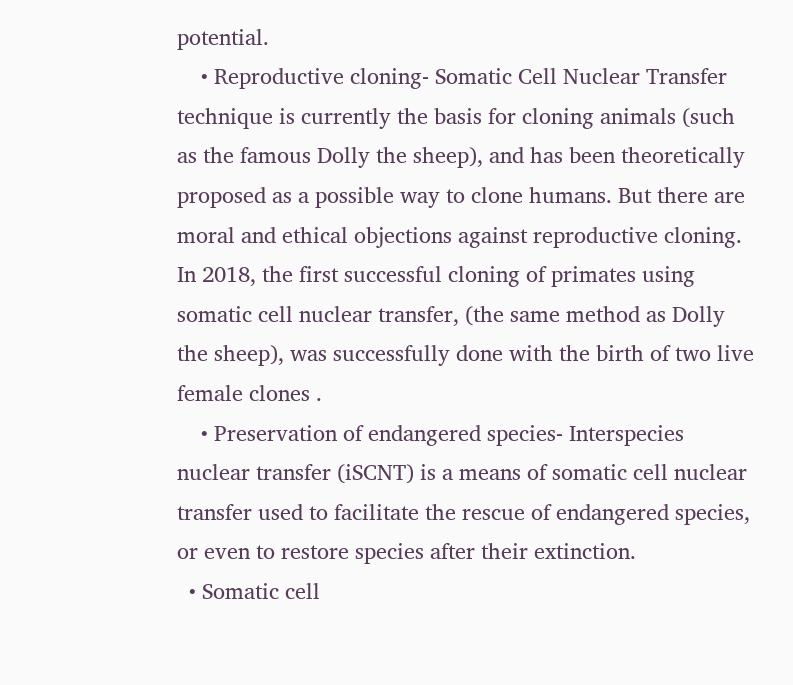potential.
    • Reproductive cloning- Somatic Cell Nuclear Transfer technique is currently the basis for cloning animals (such as the famous Dolly the sheep), and has been theoretically proposed as a possible way to clone humans. But there are moral and ethical objections against reproductive cloning.  In 2018, the first successful cloning of primates using somatic cell nuclear transfer, (the same method as Dolly the sheep), was successfully done with the birth of two live female clones .
    • Preservation of endangered species- Interspecies nuclear transfer (iSCNT) is a means of somatic cell nuclear transfer used to facilitate the rescue of endangered species, or even to restore species after their extinction.
  • Somatic cell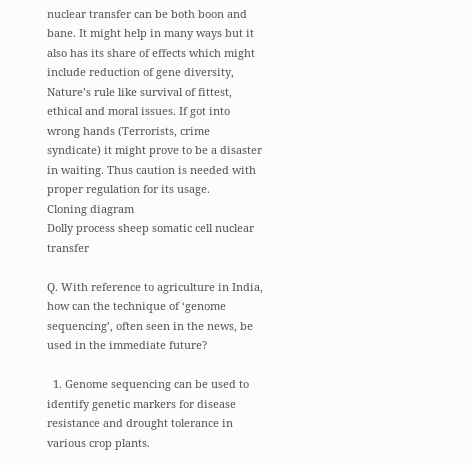nuclear transfer can be both boon and bane. It might help in many ways but it also has its share of effects which might include reduction of gene diversity, Nature’s rule like survival of fittest, ethical and moral issues. If got into wrong hands (Terrorists, crime syndicate) it might prove to be a disaster in waiting. Thus caution is needed with proper regulation for its usage.
Cloning diagram
Dolly process sheep somatic cell nuclear transfer

Q. With reference to agriculture in India, how can the technique of ‘genome sequencing’, often seen in the news, be used in the immediate future?

  1. Genome sequencing can be used to identify genetic markers for disease resistance and drought tolerance in various crop plants.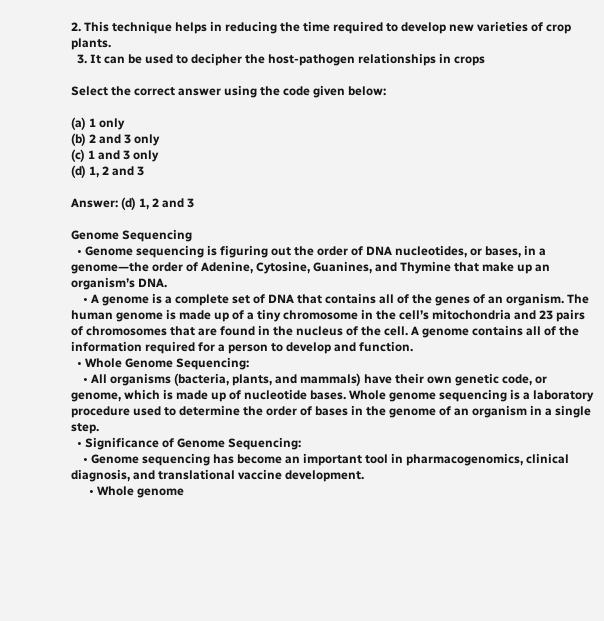2. This technique helps in reducing the time required to develop new varieties of crop plants.
  3. It can be used to decipher the host-pathogen relationships in crops

Select the correct answer using the code given below:

(a) 1 only
(b) 2 and 3 only
(c) 1 and 3 only
(d) 1, 2 and 3

Answer: (d) 1, 2 and 3

Genome Sequencing
  • Genome sequencing is figuring out the order of DNA nucleotides, or bases, in a genome—the order of Adenine, Cytosine, Guanines, and Thymine that make up an organism’s DNA.
    • A genome is a complete set of DNA that contains all of the genes of an organism. The human genome is made up of a tiny chromosome in the cell’s mitochondria and 23 pairs of chromosomes that are found in the nucleus of the cell. A genome contains all of the information required for a person to develop and function.
  • Whole Genome Sequencing:
    • All organisms (bacteria, plants, and mammals) have their own genetic code, or genome, which is made up of nucleotide bases. Whole genome sequencing is a laboratory procedure used to determine the order of bases in the genome of an organism in a single step.
  • Significance of Genome Sequencing:
    • Genome sequencing has become an important tool in pharmacogenomics, clinical diagnosis, and translational vaccine development.
      • Whole genome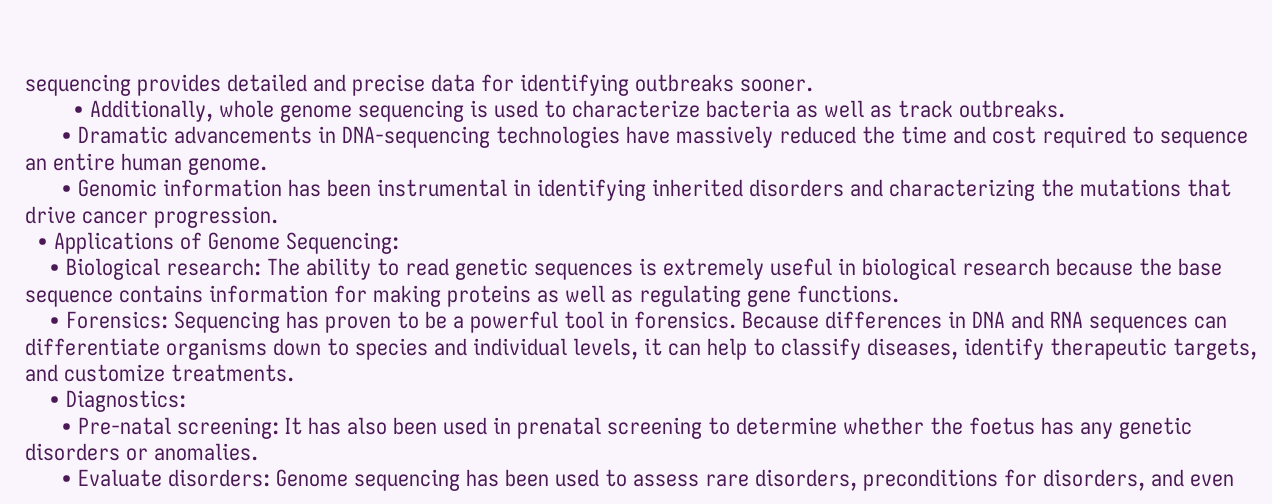sequencing provides detailed and precise data for identifying outbreaks sooner.
        • Additionally, whole genome sequencing is used to characterize bacteria as well as track outbreaks.
      • Dramatic advancements in DNA-sequencing technologies have massively reduced the time and cost required to sequence an entire human genome.
      • Genomic information has been instrumental in identifying inherited disorders and characterizing the mutations that drive cancer progression.
  • Applications of Genome Sequencing:
    • Biological research: The ability to read genetic sequences is extremely useful in biological research because the base sequence contains information for making proteins as well as regulating gene functions.
    • Forensics: Sequencing has proven to be a powerful tool in forensics. Because differences in DNA and RNA sequences can differentiate organisms down to species and individual levels, it can help to classify diseases, identify therapeutic targets, and customize treatments.
    • Diagnostics:
      • Pre-natal screening: It has also been used in prenatal screening to determine whether the foetus has any genetic disorders or anomalies.
      • Evaluate disorders: Genome sequencing has been used to assess rare disorders, preconditions for disorders, and even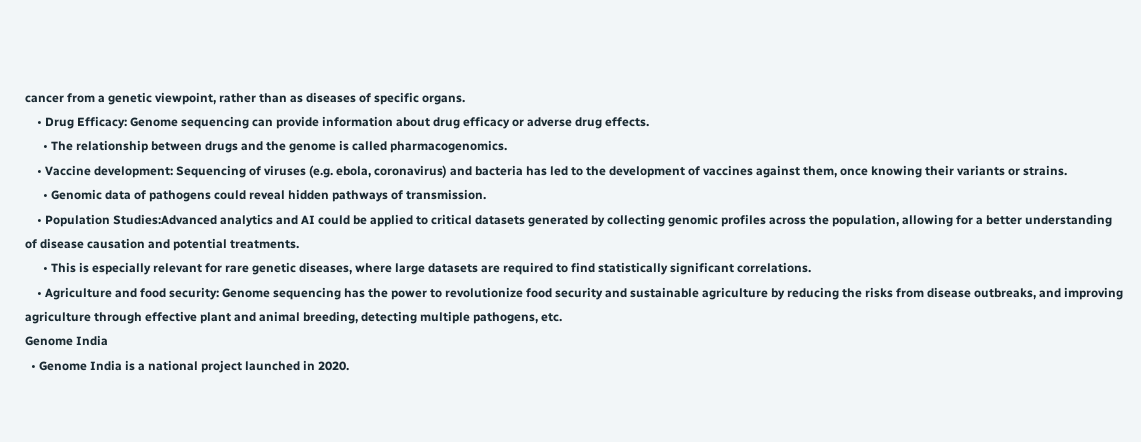cancer from a genetic viewpoint, rather than as diseases of specific organs.
    • Drug Efficacy: Genome sequencing can provide information about drug efficacy or adverse drug effects.
      • The relationship between drugs and the genome is called pharmacogenomics.
    • Vaccine development: Sequencing of viruses (e.g. ebola, coronavirus) and bacteria has led to the development of vaccines against them, once knowing their variants or strains.
      • Genomic data of pathogens could reveal hidden pathways of transmission.
    • Population Studies:Advanced analytics and AI could be applied to critical datasets generated by collecting genomic profiles across the population, allowing for a better understanding of disease causation and potential treatments.
      • This is especially relevant for rare genetic diseases, where large datasets are required to find statistically significant correlations.
    • Agriculture and food security: Genome sequencing has the power to revolutionize food security and sustainable agriculture by reducing the risks from disease outbreaks, and improving agriculture through effective plant and animal breeding, detecting multiple pathogens, etc.
Genome India
  • Genome India is a national project launched in 2020.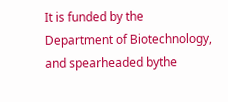It is funded by the Department of Biotechnology, and spearheaded bythe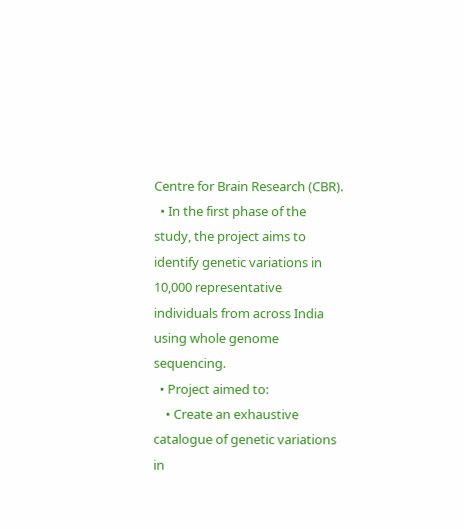Centre for Brain Research (CBR).
  • In the first phase of the study, the project aims to identify genetic variations in 10,000 representative individuals from across India using whole genome sequencing.
  • Project aimed to:
    • Create an exhaustive catalogue of genetic variations in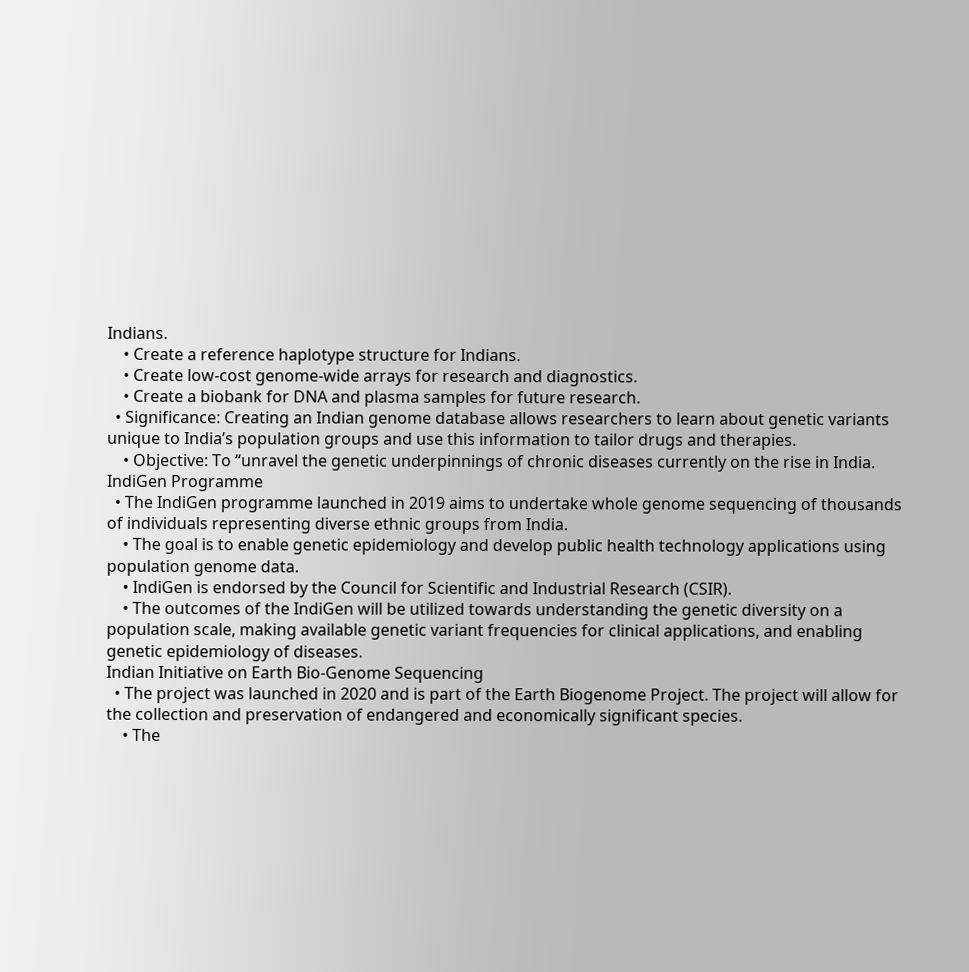Indians.
    • Create a reference haplotype structure for Indians.
    • Create low-cost genome-wide arrays for research and diagnostics.
    • Create a biobank for DNA and plasma samples for future research.
  • Significance: Creating an Indian genome database allows researchers to learn about genetic variants unique to India’s population groups and use this information to tailor drugs and therapies.
    • Objective: To “unravel the genetic underpinnings of chronic diseases currently on the rise in India.
IndiGen Programme
  • The IndiGen programme launched in 2019 aims to undertake whole genome sequencing of thousands of individuals representing diverse ethnic groups from India.
    • The goal is to enable genetic epidemiology and develop public health technology applications using population genome data.
    • IndiGen is endorsed by the Council for Scientific and Industrial Research (CSIR).
    • The outcomes of the IndiGen will be utilized towards understanding the genetic diversity on a population scale, making available genetic variant frequencies for clinical applications, and enabling genetic epidemiology of diseases.
Indian Initiative on Earth Bio-Genome Sequencing
  • The project was launched in 2020 and is part of the Earth Biogenome Project. The project will allow for the collection and preservation of endangered and economically significant species.
    • The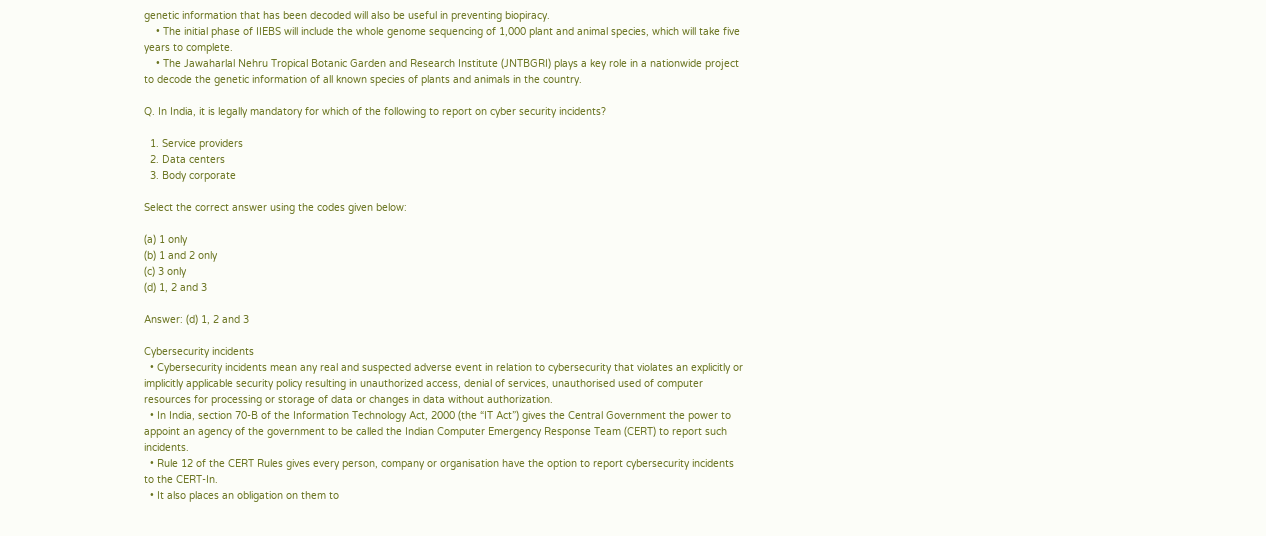genetic information that has been decoded will also be useful in preventing biopiracy.
    • The initial phase of IIEBS will include the whole genome sequencing of 1,000 plant and animal species, which will take five years to complete.
    • The Jawaharlal Nehru Tropical Botanic Garden and Research Institute (JNTBGRI) plays a key role in a nationwide project to decode the genetic information of all known species of plants and animals in the country.

Q. In India, it is legally mandatory for which of the following to report on cyber security incidents?

  1. Service providers
  2. Data centers
  3. Body corporate

Select the correct answer using the codes given below:

(a) 1 only
(b) 1 and 2 only
(c) 3 only
(d) 1, 2 and 3

Answer: (d) 1, 2 and 3

Cybersecurity incidents
  • Cybersecurity incidents mean any real and suspected adverse event in relation to cybersecurity that violates an explicitly or implicitly applicable security policy resulting in unauthorized access, denial of services, unauthorised used of computer resources for processing or storage of data or changes in data without authorization.
  • In India, section 70-B of the Information Technology Act, 2000 (the “IT Act”) gives the Central Government the power to appoint an agency of the government to be called the Indian Computer Emergency Response Team (CERT) to report such incidents.
  • Rule 12 of the CERT Rules gives every person, company or organisation have the option to report cybersecurity incidents to the CERT-In.
  • It also places an obligation on them to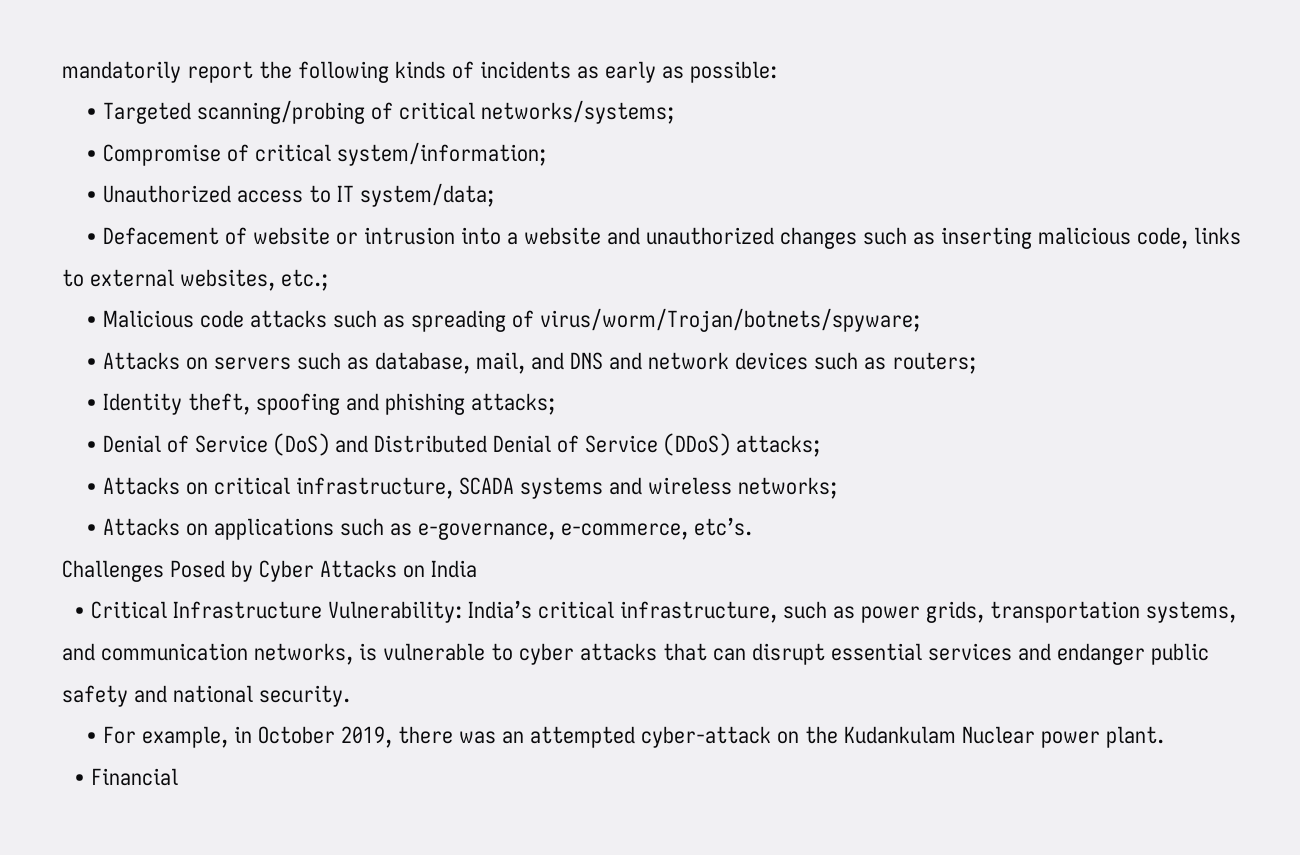mandatorily report the following kinds of incidents as early as possible:
    • Targeted scanning/probing of critical networks/systems;
    • Compromise of critical system/information;
    • Unauthorized access to IT system/data;
    • Defacement of website or intrusion into a website and unauthorized changes such as inserting malicious code, links to external websites, etc.;
    • Malicious code attacks such as spreading of virus/worm/Trojan/botnets/spyware;
    • Attacks on servers such as database, mail, and DNS and network devices such as routers;
    • Identity theft, spoofing and phishing attacks;
    • Denial of Service (DoS) and Distributed Denial of Service (DDoS) attacks;
    • Attacks on critical infrastructure, SCADA systems and wireless networks;
    • Attacks on applications such as e-governance, e-commerce, etc’s.
Challenges Posed by Cyber Attacks on India
  • Critical Infrastructure Vulnerability: India’s critical infrastructure, such as power grids, transportation systems, and communication networks, is vulnerable to cyber attacks that can disrupt essential services and endanger public safety and national security.
    • For example, in October 2019, there was an attempted cyber-attack on the Kudankulam Nuclear power plant.
  • Financial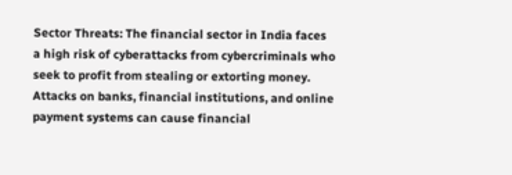Sector Threats: The financial sector in India faces a high risk of cyberattacks from cybercriminals who seek to profit from stealing or extorting money. Attacks on banks, financial institutions, and online payment systems can cause financial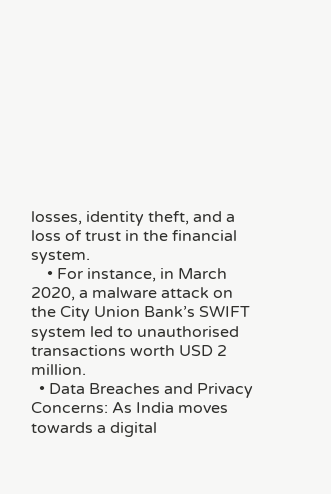losses, identity theft, and a loss of trust in the financial system.
    • For instance, in March 2020, a malware attack on the City Union Bank’s SWIFT system led to unauthorised transactions worth USD 2 million.
  • Data Breaches and Privacy Concerns: As India moves towards a digital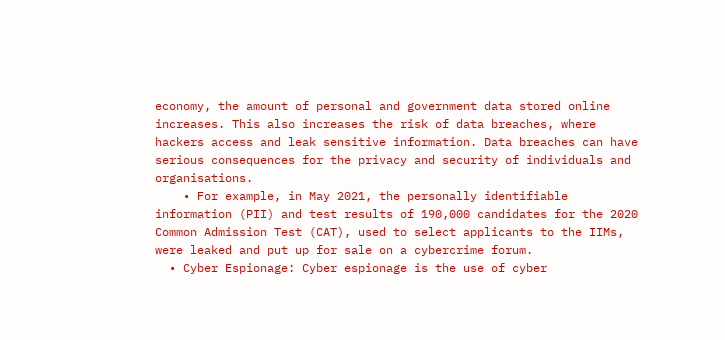economy, the amount of personal and government data stored online increases. This also increases the risk of data breaches, where hackers access and leak sensitive information. Data breaches can have serious consequences for the privacy and security of individuals and organisations.
    • For example, in May 2021, the personally identifiable information (PII) and test results of 190,000 candidates for the 2020 Common Admission Test (CAT), used to select applicants to the IIMs, were leaked and put up for sale on a cybercrime forum.
  • Cyber Espionage: Cyber espionage is the use of cyber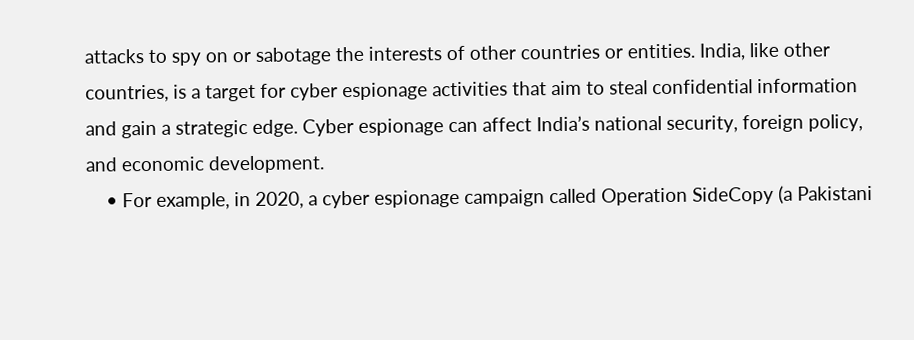attacks to spy on or sabotage the interests of other countries or entities. India, like other countries, is a target for cyber espionage activities that aim to steal confidential information and gain a strategic edge. Cyber espionage can affect India’s national security, foreign policy, and economic development.
    • For example, in 2020, a cyber espionage campaign called Operation SideCopy (a Pakistani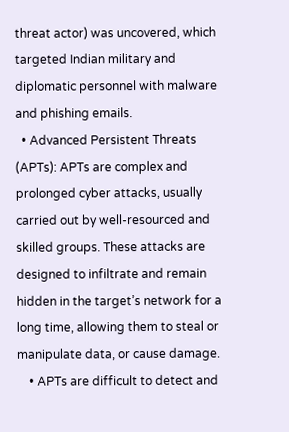threat actor) was uncovered, which targeted Indian military and diplomatic personnel with malware and phishing emails.
  • Advanced Persistent Threats (APTs): APTs are complex and prolonged cyber attacks, usually carried out by well-resourced and skilled groups. These attacks are designed to infiltrate and remain hidden in the target’s network for a long time, allowing them to steal or manipulate data, or cause damage.
    • APTs are difficult to detect and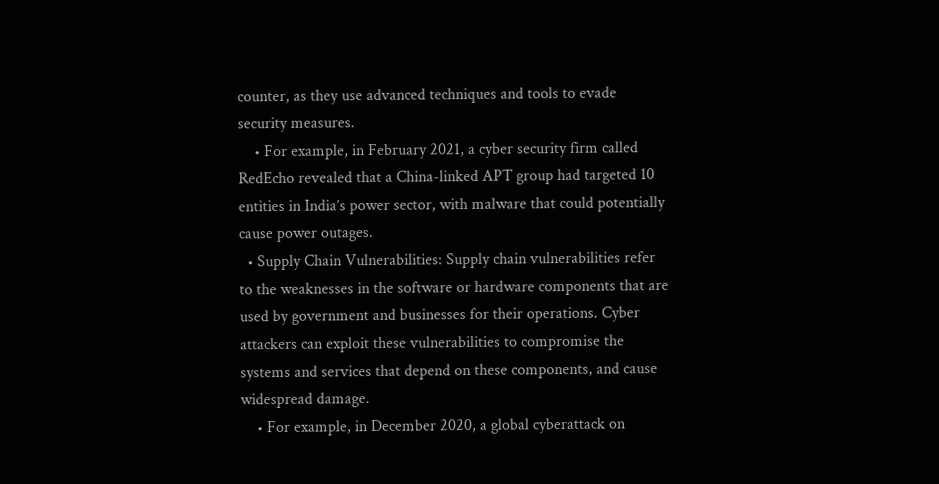counter, as they use advanced techniques and tools to evade security measures.
    • For example, in February 2021, a cyber security firm called RedEcho revealed that a China-linked APT group had targeted 10 entities in India’s power sector, with malware that could potentially cause power outages.
  • Supply Chain Vulnerabilities: Supply chain vulnerabilities refer to the weaknesses in the software or hardware components that are used by government and businesses for their operations. Cyber attackers can exploit these vulnerabilities to compromise the systems and services that depend on these components, and cause widespread damage.
    • For example, in December 2020, a global cyberattack on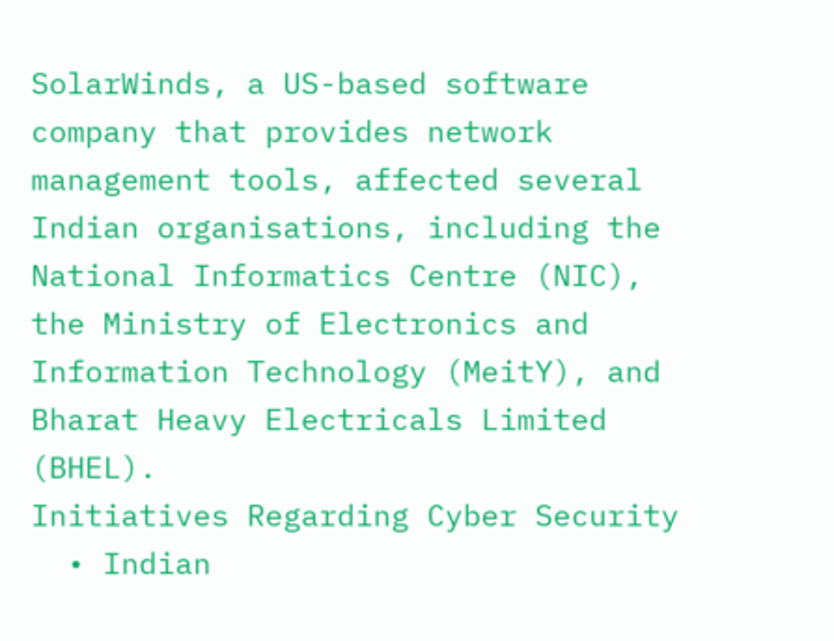SolarWinds, a US-based software company that provides network management tools, affected several Indian organisations, including the National Informatics Centre (NIC), the Ministry of Electronics and Information Technology (MeitY), and Bharat Heavy Electricals Limited (BHEL).
Initiatives Regarding Cyber Security
  • Indian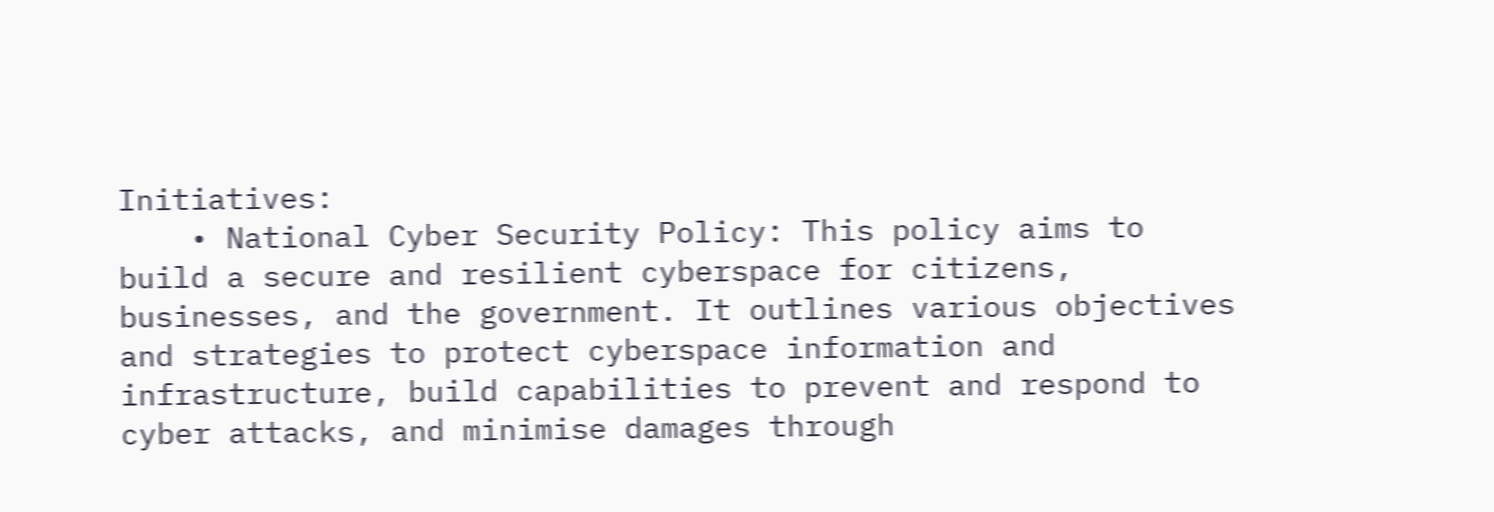Initiatives:
    • National Cyber Security Policy: This policy aims to build a secure and resilient cyberspace for citizens, businesses, and the government. It outlines various objectives and strategies to protect cyberspace information and infrastructure, build capabilities to prevent and respond to cyber attacks, and minimise damages through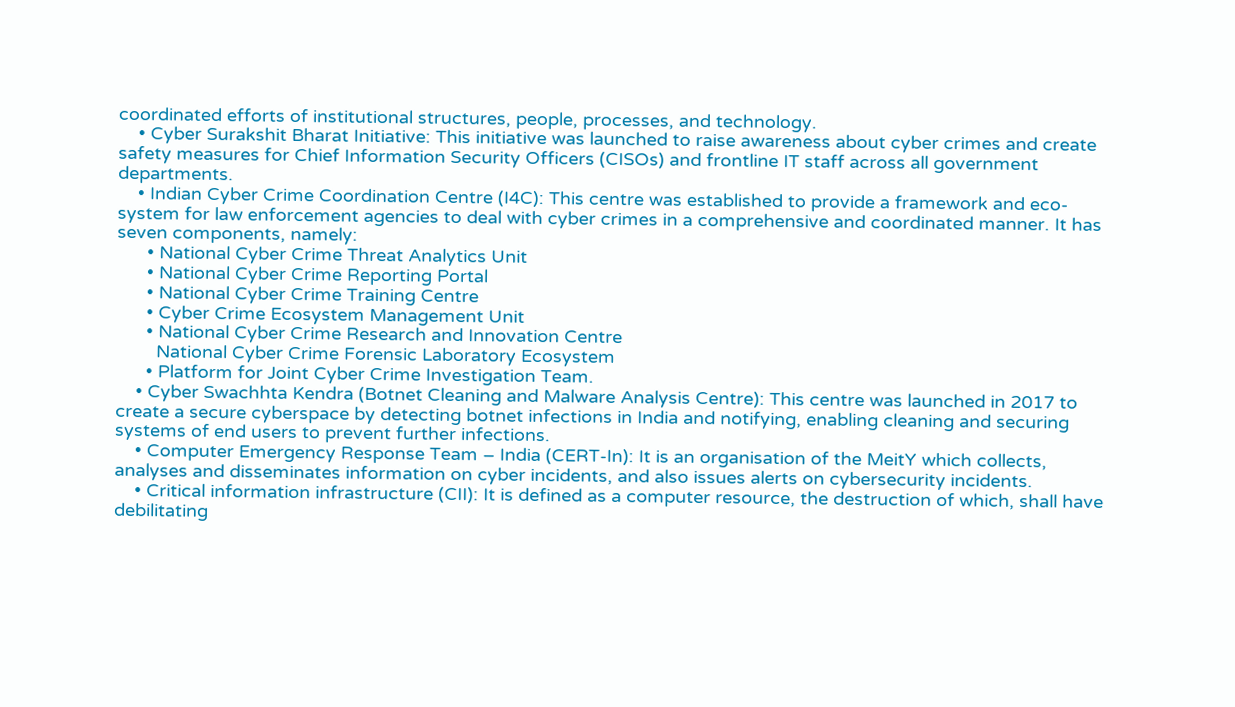coordinated efforts of institutional structures, people, processes, and technology.
    • Cyber Surakshit Bharat Initiative: This initiative was launched to raise awareness about cyber crimes and create safety measures for Chief Information Security Officers (CISOs) and frontline IT staff across all government departments.
    • Indian Cyber Crime Coordination Centre (I4C): This centre was established to provide a framework and eco-system for law enforcement agencies to deal with cyber crimes in a comprehensive and coordinated manner. It has seven components, namely:
      • National Cyber Crime Threat Analytics Unit
      • National Cyber Crime Reporting Portal
      • National Cyber Crime Training Centre
      • Cyber Crime Ecosystem Management Unit
      • National Cyber Crime Research and Innovation Centre
        National Cyber Crime Forensic Laboratory Ecosystem
      • Platform for Joint Cyber Crime Investigation Team.
    • Cyber Swachhta Kendra (Botnet Cleaning and Malware Analysis Centre): This centre was launched in 2017 to create a secure cyberspace by detecting botnet infections in India and notifying, enabling cleaning and securing systems of end users to prevent further infections.
    • Computer Emergency Response Team – India (CERT-In): It is an organisation of the MeitY which collects, analyses and disseminates information on cyber incidents, and also issues alerts on cybersecurity incidents.
    • Critical information infrastructure (CII): It is defined as a computer resource, the destruction of which, shall have debilitating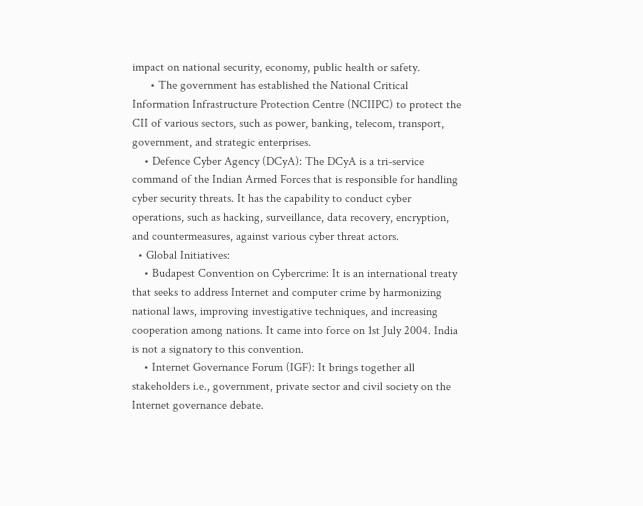impact on national security, economy, public health or safety.
      • The government has established the National Critical Information Infrastructure Protection Centre (NCIIPC) to protect the CII of various sectors, such as power, banking, telecom, transport, government, and strategic enterprises.
    • Defence Cyber Agency (DCyA): The DCyA is a tri-service command of the Indian Armed Forces that is responsible for handling cyber security threats. It has the capability to conduct cyber operations, such as hacking, surveillance, data recovery, encryption, and countermeasures, against various cyber threat actors.
  • Global Initiatives:
    • Budapest Convention on Cybercrime: It is an international treaty that seeks to address Internet and computer crime by harmonizing national laws, improving investigative techniques, and increasing cooperation among nations. It came into force on 1st July 2004. India is not a signatory to this convention.
    • Internet Governance Forum (IGF): It brings together all stakeholders i.e., government, private sector and civil society on the Internet governance debate.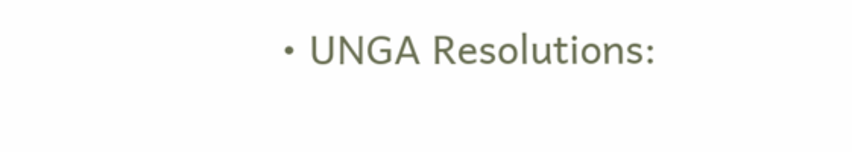• UNGA Resolutions: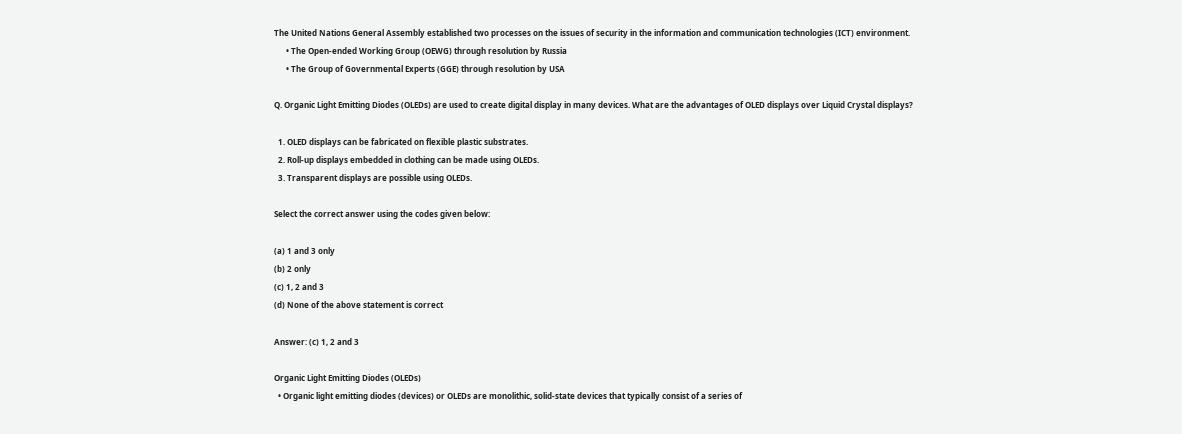The United Nations General Assembly established two processes on the issues of security in the information and communication technologies (ICT) environment.
      • The Open-ended Working Group (OEWG) through resolution by Russia
      • The Group of Governmental Experts (GGE) through resolution by USA

Q. Organic Light Emitting Diodes (OLEDs) are used to create digital display in many devices. What are the advantages of OLED displays over Liquid Crystal displays?

  1. OLED displays can be fabricated on flexible plastic substrates.
  2. Roll-up displays embedded in clothing can be made using OLEDs.
  3. Transparent displays are possible using OLEDs.

Select the correct answer using the codes given below:

(a) 1 and 3 only
(b) 2 only
(c) 1, 2 and 3
(d) None of the above statement is correct

Answer: (c) 1, 2 and 3

Organic Light Emitting Diodes (OLEDs)
  • Organic light emitting diodes (devices) or OLEDs are monolithic, solid-state devices that typically consist of a series of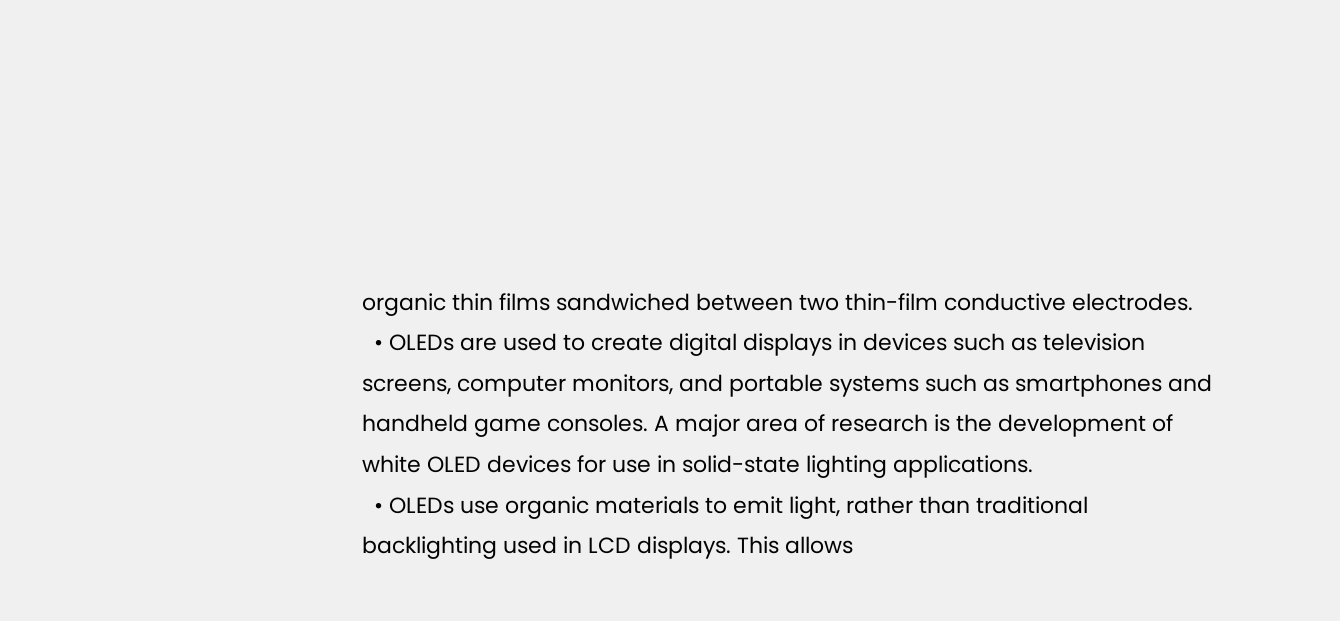organic thin films sandwiched between two thin-film conductive electrodes.
  • OLEDs are used to create digital displays in devices such as television screens, computer monitors, and portable systems such as smartphones and handheld game consoles. A major area of research is the development of white OLED devices for use in solid-state lighting applications.
  • OLEDs use organic materials to emit light, rather than traditional backlighting used in LCD displays. This allows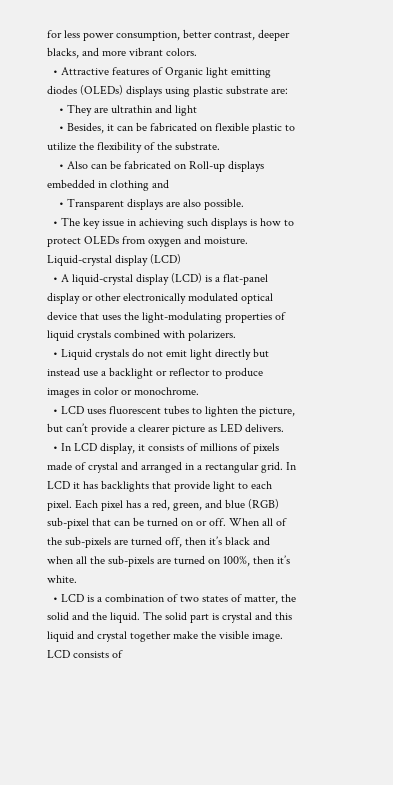for less power consumption, better contrast, deeper blacks, and more vibrant colors.
  • Attractive features of Organic light emitting diodes (OLEDs) displays using plastic substrate are:
    • They are ultrathin and light
    • Besides, it can be fabricated on flexible plastic to utilize the flexibility of the substrate.
    • Also can be fabricated on Roll-up displays embedded in clothing and
    • Transparent displays are also possible.
  • The key issue in achieving such displays is how to protect OLEDs from oxygen and moisture.
Liquid-crystal display (LCD)
  • A liquid-crystal display (LCD) is a flat-panel display or other electronically modulated optical device that uses the light-modulating properties of liquid crystals combined with polarizers.
  • Liquid crystals do not emit light directly but instead use a backlight or reflector to produce images in color or monochrome.
  • LCD uses fluorescent tubes to lighten the picture, but can’t provide a clearer picture as LED delivers.
  • In LCD display, it consists of millions of pixels made of crystal and arranged in a rectangular grid. In LCD it has backlights that provide light to each pixel. Each pixel has a red, green, and blue (RGB) sub-pixel that can be turned on or off. When all of the sub-pixels are turned off, then it’s black and when all the sub-pixels are turned on 100%, then it’s white.
  • LCD is a combination of two states of matter, the solid and the liquid. The solid part is crystal and this liquid and crystal together make the visible image. LCD consists of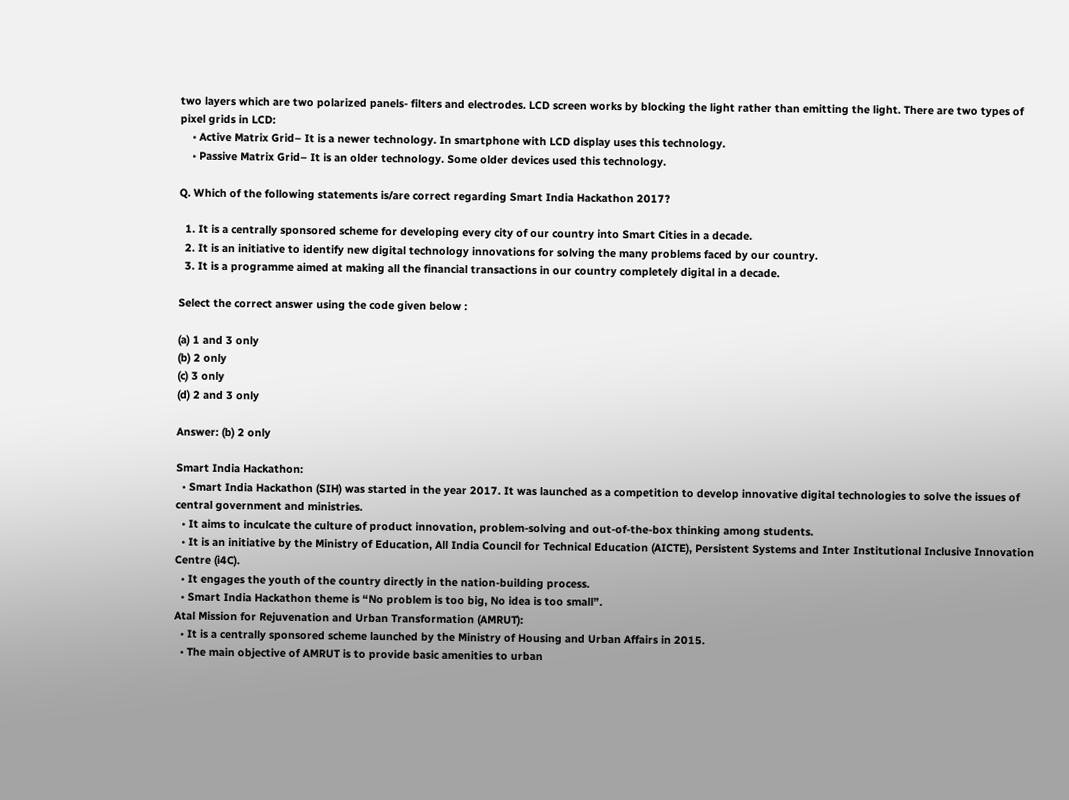two layers which are two polarized panels- filters and electrodes. LCD screen works by blocking the light rather than emitting the light. There are two types of pixel grids in LCD:
    • Active Matrix Grid– It is a newer technology. In smartphone with LCD display uses this technology.
    • Passive Matrix Grid– It is an older technology. Some older devices used this technology.

Q. Which of the following statements is/are correct regarding Smart India Hackathon 2017?

  1. It is a centrally sponsored scheme for developing every city of our country into Smart Cities in a decade.
  2. It is an initiative to identify new digital technology innovations for solving the many problems faced by our country.
  3. It is a programme aimed at making all the financial transactions in our country completely digital in a decade.

Select the correct answer using the code given below :

(a) 1 and 3 only
(b) 2 only
(c) 3 only
(d) 2 and 3 only

Answer: (b) 2 only

Smart India Hackathon:
  • Smart India Hackathon (SIH) was started in the year 2017. It was launched as a competition to develop innovative digital technologies to solve the issues of central government and ministries.
  • It aims to inculcate the culture of product innovation, problem-solving and out-of-the-box thinking among students.
  • It is an initiative by the Ministry of Education, All India Council for Technical Education (AICTE), Persistent Systems and Inter Institutional Inclusive Innovation Centre (i4C).
  • It engages the youth of the country directly in the nation-building process.
  • Smart India Hackathon theme is “No problem is too big, No idea is too small”.
Atal Mission for Rejuvenation and Urban Transformation (AMRUT):
  • It is a centrally sponsored scheme launched by the Ministry of Housing and Urban Affairs in 2015.
  • The main objective of AMRUT is to provide basic amenities to urban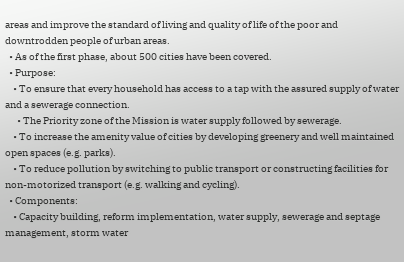areas and improve the standard of living and quality of life of the poor and downtrodden people of urban areas.
  • As of the first phase, about 500 cities have been covered.
  • Purpose:
    • To ensure that every household has access to a tap with the assured supply of water and a sewerage connection.
      • The Priority zone of the Mission is water supply followed by sewerage.
    • To increase the amenity value of cities by developing greenery and well maintained open spaces (e.g. parks).
    • To reduce pollution by switching to public transport or constructing facilities for non-motorized transport (e.g. walking and cycling).
  • Components:
    • Capacity building, reform implementation, water supply, sewerage and septage management, storm water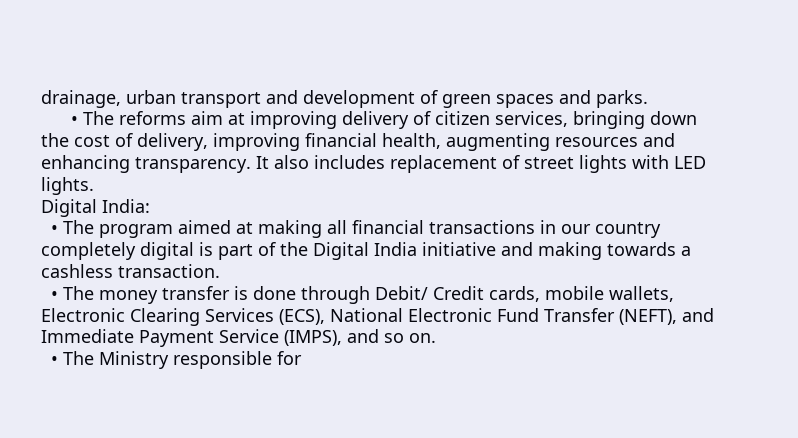drainage, urban transport and development of green spaces and parks.
      • The reforms aim at improving delivery of citizen services, bringing down the cost of delivery, improving financial health, augmenting resources and enhancing transparency. It also includes replacement of street lights with LED lights.
Digital India:
  • The program aimed at making all financial transactions in our country completely digital is part of the Digital India initiative and making towards a cashless transaction.
  • The money transfer is done through Debit/ Credit cards, mobile wallets, Electronic Clearing Services (ECS), National Electronic Fund Transfer (NEFT), and Immediate Payment Service (IMPS), and so on.
  • The Ministry responsible for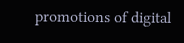promotions of digital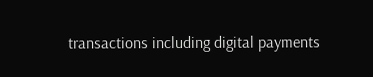transactions including digital payments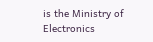is the Ministry of Electronics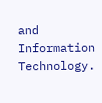and Information Technology.